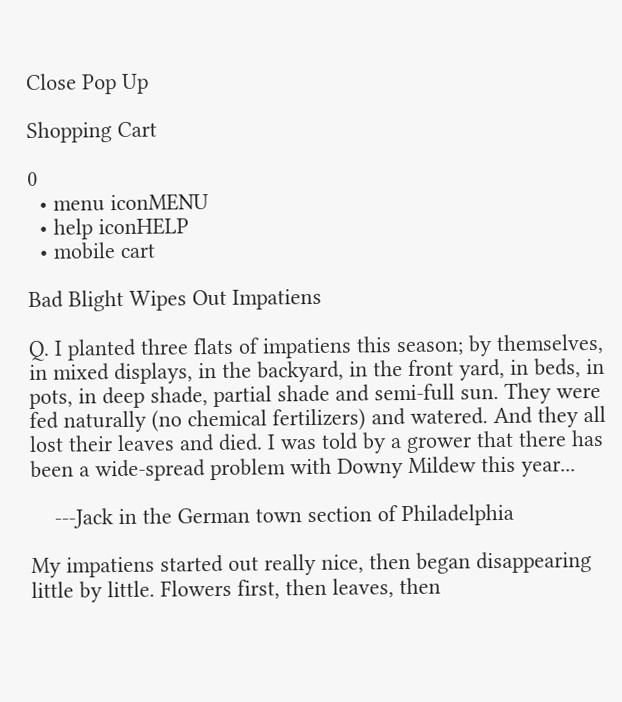Close Pop Up

Shopping Cart

0
  • menu iconMENU
  • help iconHELP
  • mobile cart

Bad Blight Wipes Out Impatiens

Q. I planted three flats of impatiens this season; by themselves, in mixed displays, in the backyard, in the front yard, in beds, in pots, in deep shade, partial shade and semi-full sun. They were fed naturally (no chemical fertilizers) and watered. And they all lost their leaves and died. I was told by a grower that there has been a wide-spread problem with Downy Mildew this year...

    ---Jack in the German town section of Philadelphia

My impatiens started out really nice, then began disappearing little by little. Flowers first, then leaves, then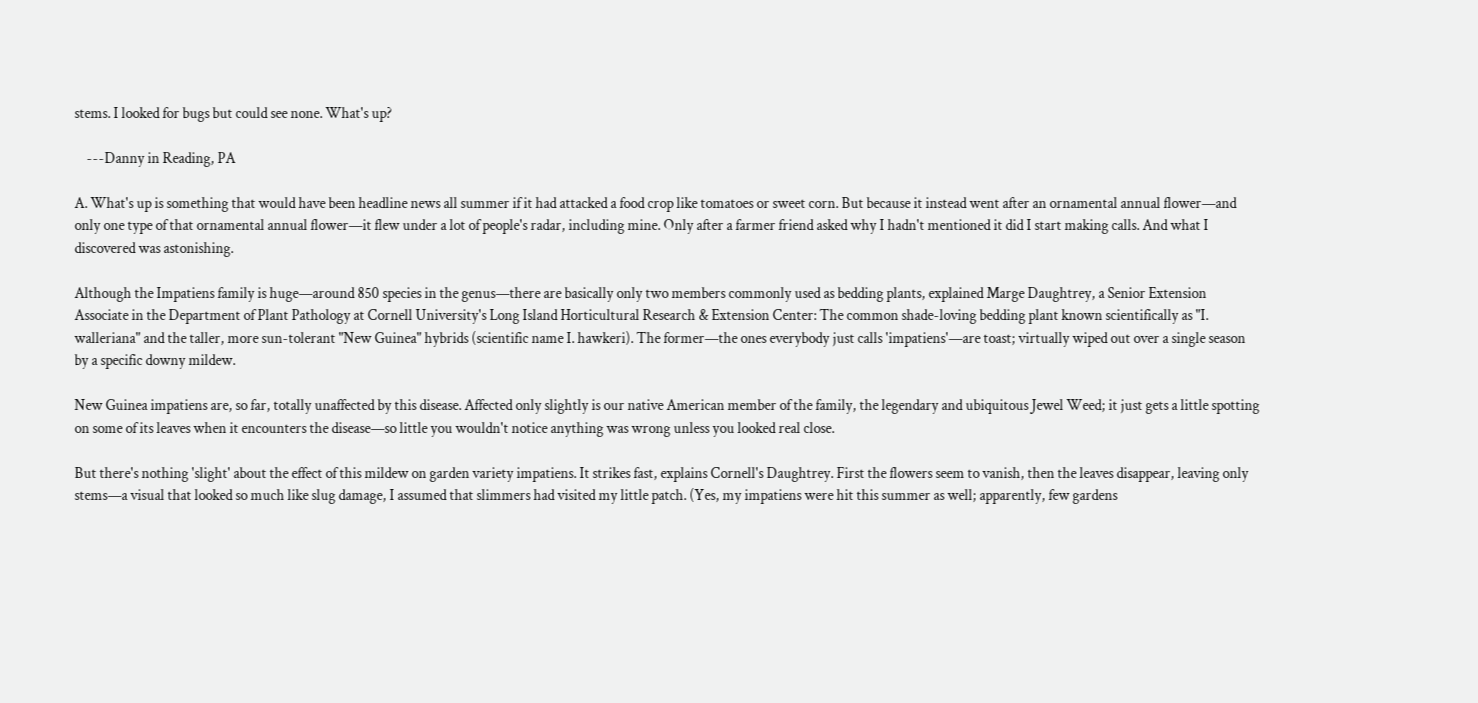stems. I looked for bugs but could see none. What's up?

    ---Danny in Reading, PA

A. What's up is something that would have been headline news all summer if it had attacked a food crop like tomatoes or sweet corn. But because it instead went after an ornamental annual flower—and only one type of that ornamental annual flower—it flew under a lot of people's radar, including mine. Only after a farmer friend asked why I hadn't mentioned it did I start making calls. And what I discovered was astonishing.

Although the Impatiens family is huge—around 850 species in the genus—there are basically only two members commonly used as bedding plants, explained Marge Daughtrey, a Senior Extension Associate in the Department of Plant Pathology at Cornell University's Long Island Horticultural Research & Extension Center: The common shade-loving bedding plant known scientifically as "I. walleriana" and the taller, more sun-tolerant "New Guinea" hybrids (scientific name I. hawkeri). The former—the ones everybody just calls 'impatiens'—are toast; virtually wiped out over a single season by a specific downy mildew.

New Guinea impatiens are, so far, totally unaffected by this disease. Affected only slightly is our native American member of the family, the legendary and ubiquitous Jewel Weed; it just gets a little spotting on some of its leaves when it encounters the disease—so little you wouldn't notice anything was wrong unless you looked real close.

But there's nothing 'slight' about the effect of this mildew on garden variety impatiens. It strikes fast, explains Cornell's Daughtrey. First the flowers seem to vanish, then the leaves disappear, leaving only stems—a visual that looked so much like slug damage, I assumed that slimmers had visited my little patch. (Yes, my impatiens were hit this summer as well; apparently, few gardens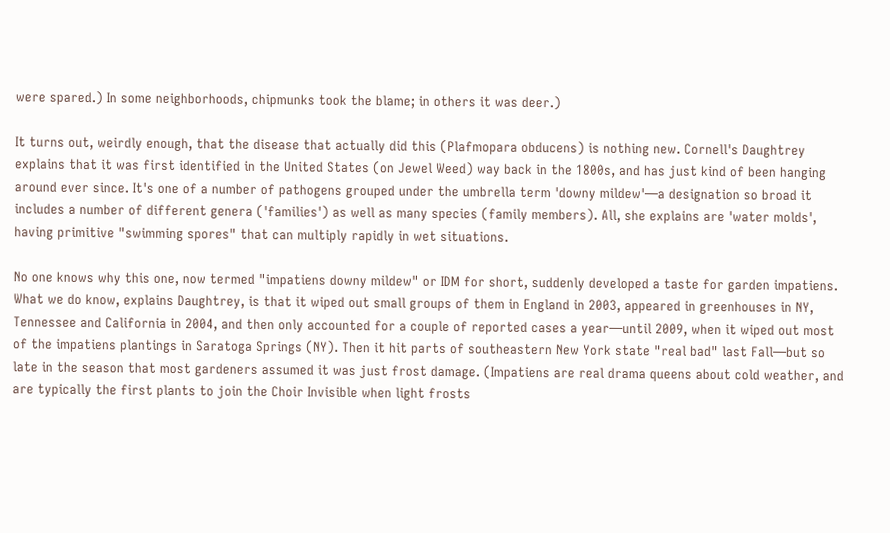were spared.) In some neighborhoods, chipmunks took the blame; in others it was deer.)

It turns out, weirdly enough, that the disease that actually did this (Plafmopara obducens) is nothing new. Cornell's Daughtrey explains that it was first identified in the United States (on Jewel Weed) way back in the 1800s, and has just kind of been hanging around ever since. It's one of a number of pathogens grouped under the umbrella term 'downy mildew'—a designation so broad it includes a number of different genera ('families') as well as many species (family members). All, she explains are 'water molds', having primitive "swimming spores" that can multiply rapidly in wet situations.

No one knows why this one, now termed "impatiens downy mildew" or IDM for short, suddenly developed a taste for garden impatiens. What we do know, explains Daughtrey, is that it wiped out small groups of them in England in 2003, appeared in greenhouses in NY, Tennessee and California in 2004, and then only accounted for a couple of reported cases a year—until 2009, when it wiped out most of the impatiens plantings in Saratoga Springs (NY). Then it hit parts of southeastern New York state "real bad" last Fall—but so late in the season that most gardeners assumed it was just frost damage. (Impatiens are real drama queens about cold weather, and are typically the first plants to join the Choir Invisible when light frosts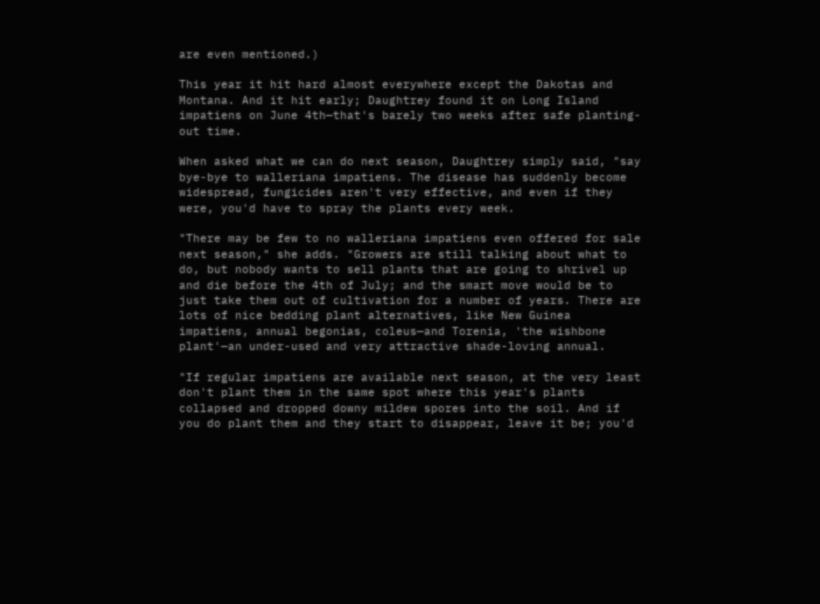are even mentioned.)

This year it hit hard almost everywhere except the Dakotas and Montana. And it hit early; Daughtrey found it on Long Island impatiens on June 4th—that's barely two weeks after safe planting-out time.

When asked what we can do next season, Daughtrey simply said, "say bye-bye to walleriana impatiens. The disease has suddenly become widespread, fungicides aren't very effective, and even if they were, you'd have to spray the plants every week.

"There may be few to no walleriana impatiens even offered for sale next season," she adds. "Growers are still talking about what to do, but nobody wants to sell plants that are going to shrivel up and die before the 4th of July; and the smart move would be to just take them out of cultivation for a number of years. There are lots of nice bedding plant alternatives, like New Guinea impatiens, annual begonias, coleus—and Torenia, 'the wishbone plant'—an under-used and very attractive shade-loving annual.

"If regular impatiens are available next season, at the very least don't plant them in the same spot where this year's plants collapsed and dropped downy mildew spores into the soil. And if you do plant them and they start to disappear, leave it be; you'd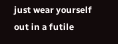just wear yourself out in a futile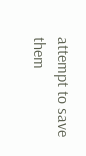attempt to save them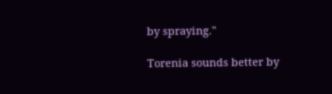by spraying."

Torenia sounds better by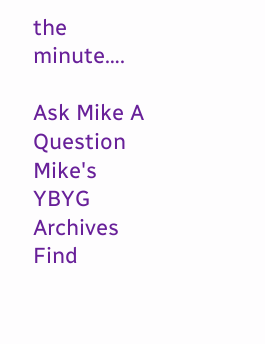the minute….

Ask Mike A Question    Mike's YBYG Archives    Find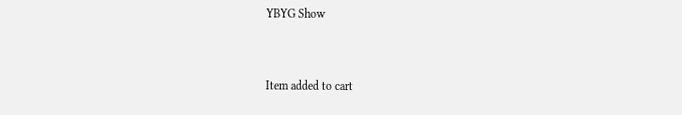YBYG Show


Item added to cart